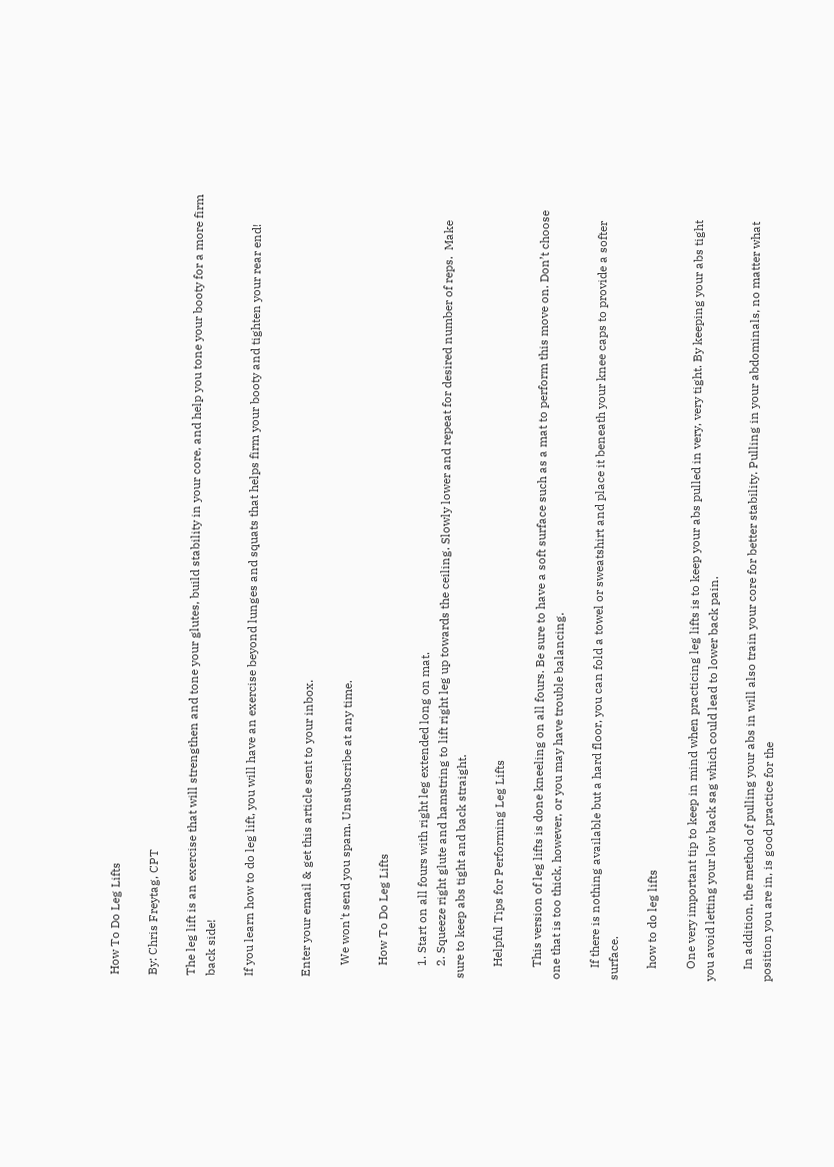How To Do Leg Lifts

By: Chris Freytag, CPT

The leg lift is an exercise that will strengthen and tone your glutes, build stability in your core, and help you tone your booty for a more firm back side!

If you learn how to do leg lift, you will have an exercise beyond lunges and squats that helps firm your booty and tighten your rear end!


Enter your email & get this article sent to your inbox.

    We won't send you spam. Unsubscribe at any time.

    How To Do Leg Lifts

    1. Start on all fours with right leg extended long on mat.
    2. Squeeze right glute and hamstring to lift right leg up towards the ceiling. Slowly lower and repeat for desired number of reps.  Make sure to keep abs tight and back straight.

    Helpful Tips for Performing Leg Lifts

    This version of leg lifts is done kneeling on all fours. Be sure to have a soft surface such as a mat to perform this move on. Don’t choose one that is too thick, however, or you may have trouble balancing.

    If there is nothing available but a hard floor, you can fold a towel or sweatshirt and place it beneath your knee caps to provide a softer surface.

    how to do leg lifts

    One very important tip to keep in mind when practicing leg lifts is to keep your abs pulled in very, very tight. By keeping your abs tight you avoid letting your low back sag which could lead to lower back pain.

    In addition, the method of pulling your abs in will also train your core for better stability. Pulling in your abdominals, no matter what position you are in, is good practice for the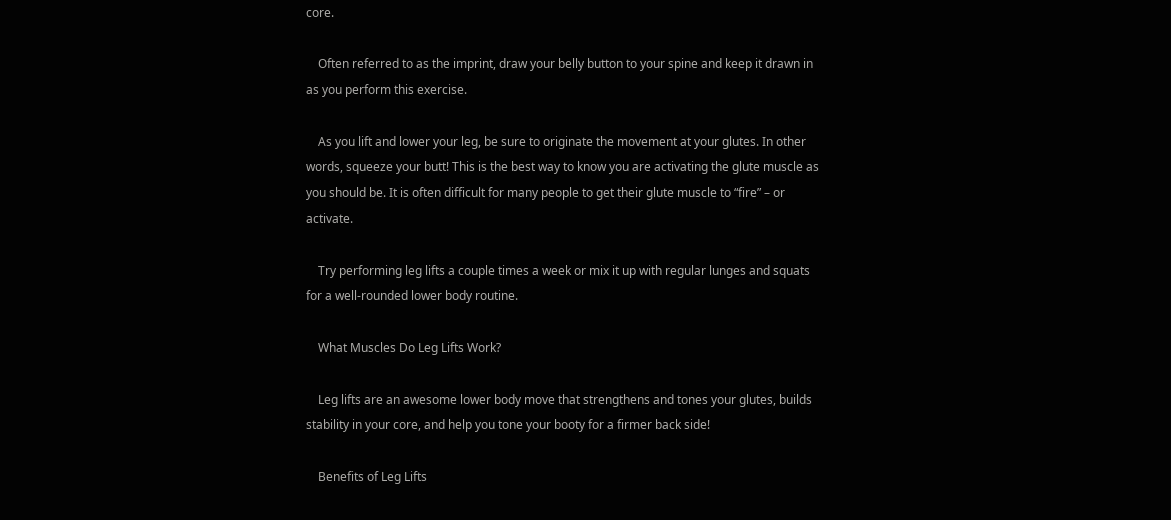core.

    Often referred to as the imprint, draw your belly button to your spine and keep it drawn in as you perform this exercise.

    As you lift and lower your leg, be sure to originate the movement at your glutes. In other words, squeeze your butt! This is the best way to know you are activating the glute muscle as you should be. It is often difficult for many people to get their glute muscle to “fire” – or activate.

    Try performing leg lifts a couple times a week or mix it up with regular lunges and squats for a well-rounded lower body routine.

    What Muscles Do Leg Lifts Work?

    Leg lifts are an awesome lower body move that strengthens and tones your glutes, builds stability in your core, and help you tone your booty for a firmer back side!

    Benefits of Leg Lifts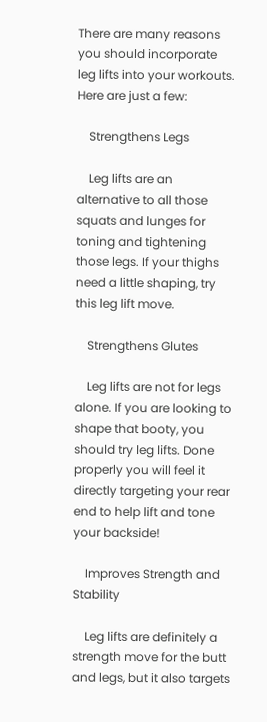There are many reasons you should incorporate leg lifts into your workouts. Here are just a few:

    Strengthens Legs

    Leg lifts are an alternative to all those squats and lunges for toning and tightening those legs. If your thighs need a little shaping, try this leg lift move.

    Strengthens Glutes

    Leg lifts are not for legs alone. If you are looking to shape that booty, you should try leg lifts. Done properly you will feel it directly targeting your rear end to help lift and tone your backside!

    Improves Strength and Stability

    Leg lifts are definitely a strength move for the butt and legs, but it also targets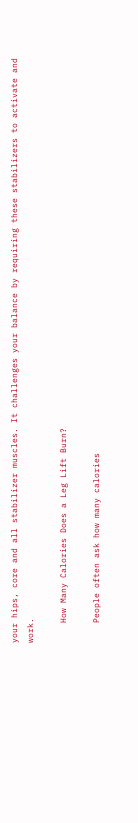your hips, core and all stabilizer muscles. It challenges your balance by requiring these stabilizers to activate and work.

    How Many Calories Does a Leg Lift Burn?

    People often ask how many calories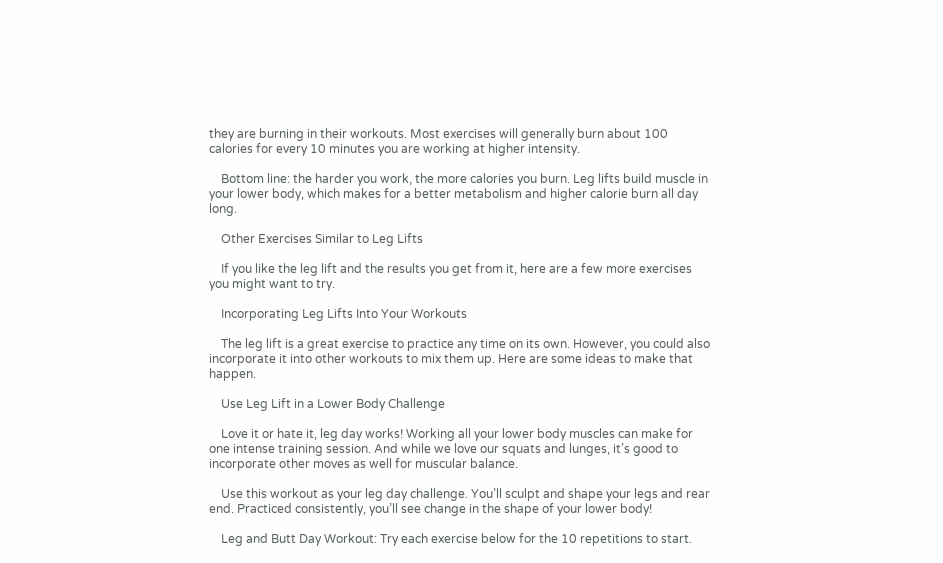they are burning in their workouts. Most exercises will generally burn about 100 calories for every 10 minutes you are working at higher intensity.

    Bottom line: the harder you work, the more calories you burn. Leg lifts build muscle in your lower body, which makes for a better metabolism and higher calorie burn all day long.

    Other Exercises Similar to Leg Lifts

    If you like the leg lift and the results you get from it, here are a few more exercises you might want to try.

    Incorporating Leg Lifts Into Your Workouts

    The leg lift is a great exercise to practice any time on its own. However, you could also incorporate it into other workouts to mix them up. Here are some ideas to make that happen.

    Use Leg Lift in a Lower Body Challenge

    Love it or hate it, leg day works! Working all your lower body muscles can make for one intense training session. And while we love our squats and lunges, it’s good to incorporate other moves as well for muscular balance.

    Use this workout as your leg day challenge. You’ll sculpt and shape your legs and rear end. Practiced consistently, you’ll see change in the shape of your lower body!

    Leg and Butt Day Workout: Try each exercise below for the 10 repetitions to start.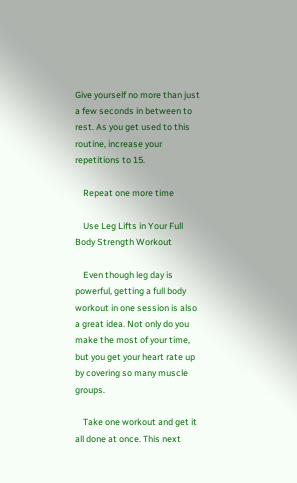Give yourself no more than just a few seconds in between to rest. As you get used to this routine, increase your repetitions to 15.

    Repeat one more time

    Use Leg Lifts in Your Full Body Strength Workout

    Even though leg day is powerful, getting a full body workout in one session is also a great idea. Not only do you make the most of your time, but you get your heart rate up by covering so many muscle groups.

    Take one workout and get it all done at once. This next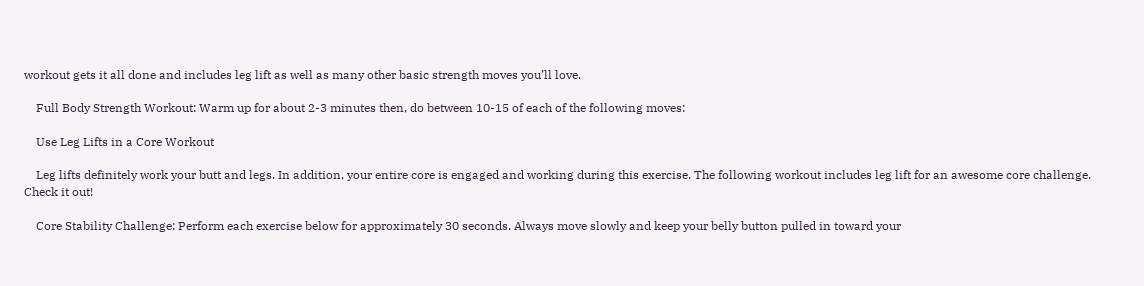workout gets it all done and includes leg lift as well as many other basic strength moves you’ll love.

    Full Body Strength Workout: Warm up for about 2-3 minutes then, do between 10-15 of each of the following moves:

    Use Leg Lifts in a Core Workout

    Leg lifts definitely work your butt and legs. In addition, your entire core is engaged and working during this exercise. The following workout includes leg lift for an awesome core challenge. Check it out!

    Core Stability Challenge: Perform each exercise below for approximately 30 seconds. Always move slowly and keep your belly button pulled in toward your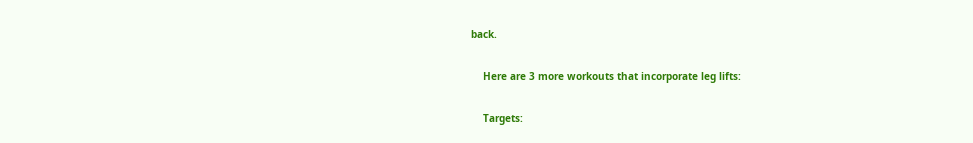back.

    Here are 3 more workouts that incorporate leg lifts:

    Targets: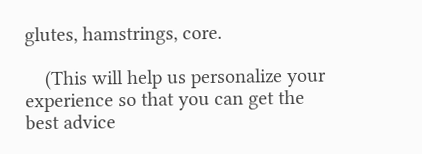glutes, hamstrings, core.

    (This will help us personalize your experience so that you can get the best advice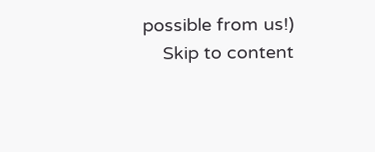possible from us!)
    Skip to content